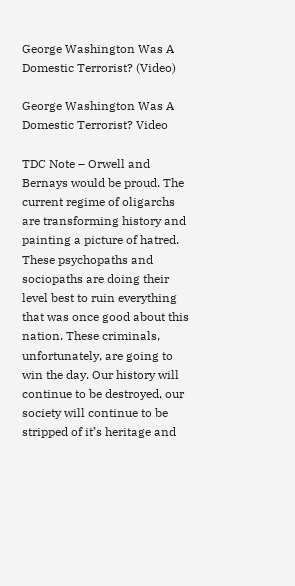George Washington Was A Domestic Terrorist? (Video)

George Washington Was A Domestic Terrorist? Video

TDC Note – Orwell and Bernays would be proud. The current regime of oligarchs are transforming history and painting a picture of hatred. These psychopaths and sociopaths are doing their level best to ruin everything that was once good about this nation. These criminals, unfortunately, are going to win the day. Our history will continue to be destroyed, our society will continue to be stripped of it’s heritage and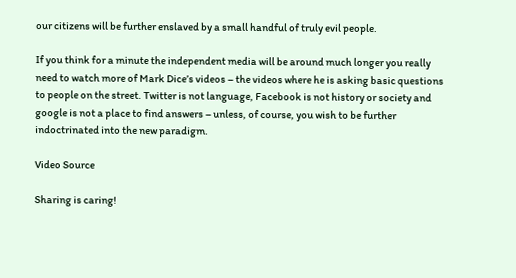our citizens will be further enslaved by a small handful of truly evil people.

If you think for a minute the independent media will be around much longer you really need to watch more of Mark Dice’s videos – the videos where he is asking basic questions to people on the street. Twitter is not language, Facebook is not history or society and google is not a place to find answers – unless, of course, you wish to be further indoctrinated into the new paradigm.

Video Source

Sharing is caring!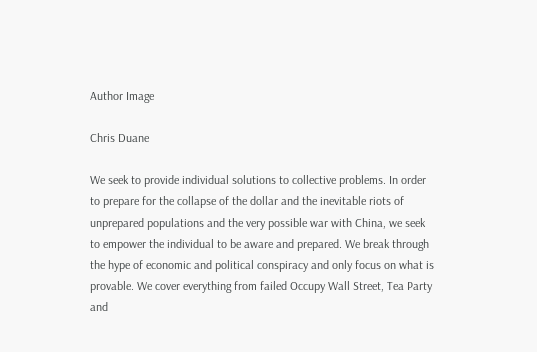Author Image

Chris Duane

We seek to provide individual solutions to collective problems. In order to prepare for the collapse of the dollar and the inevitable riots of unprepared populations and the very possible war with China, we seek to empower the individual to be aware and prepared. We break through the hype of economic and political conspiracy and only focus on what is provable. We cover everything from failed Occupy Wall Street, Tea Party and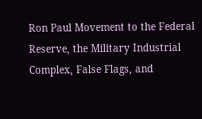Ron Paul Movement to the Federal Reserve, the Military Industrial Complex, False Flags, and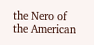the Nero of the American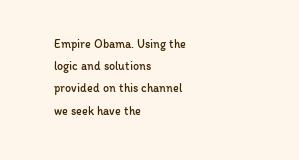Empire Obama. Using the logic and solutions provided on this channel we seek have the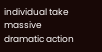individual take massive dramatic action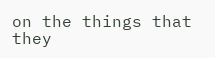on the things that they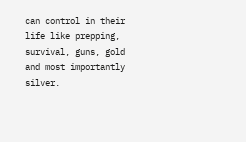can control in their life like prepping, survival, guns, gold and most importantly silver.